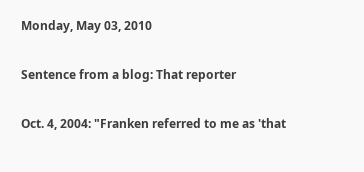Monday, May 03, 2010

Sentence from a blog: That reporter

Oct. 4, 2004: "Franken referred to me as 'that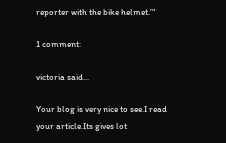reporter with the bike helmet.'"

1 comment:

victoria said...

Your blog is very nice to see.I read your article.Its gives lot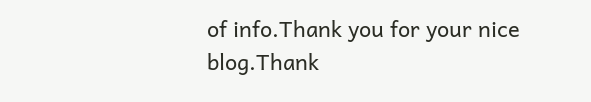of info.Thank you for your nice blog.Thank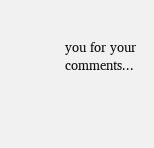you for your comments...